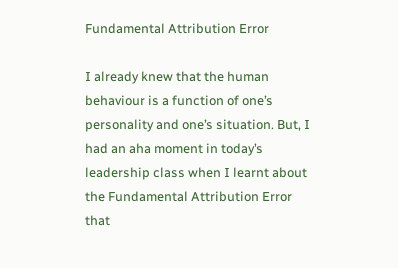Fundamental Attribution Error

I already knew that the human behaviour is a function of one’s personality and one’s situation. But, I had an aha moment in today’s leadership class when I learnt about the Fundamental Attribution Error that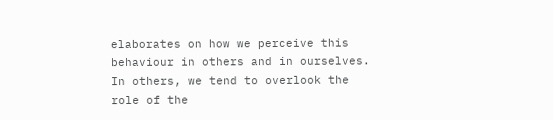elaborates on how we perceive this behaviour in others and in ourselves. In others, we tend to overlook the role of the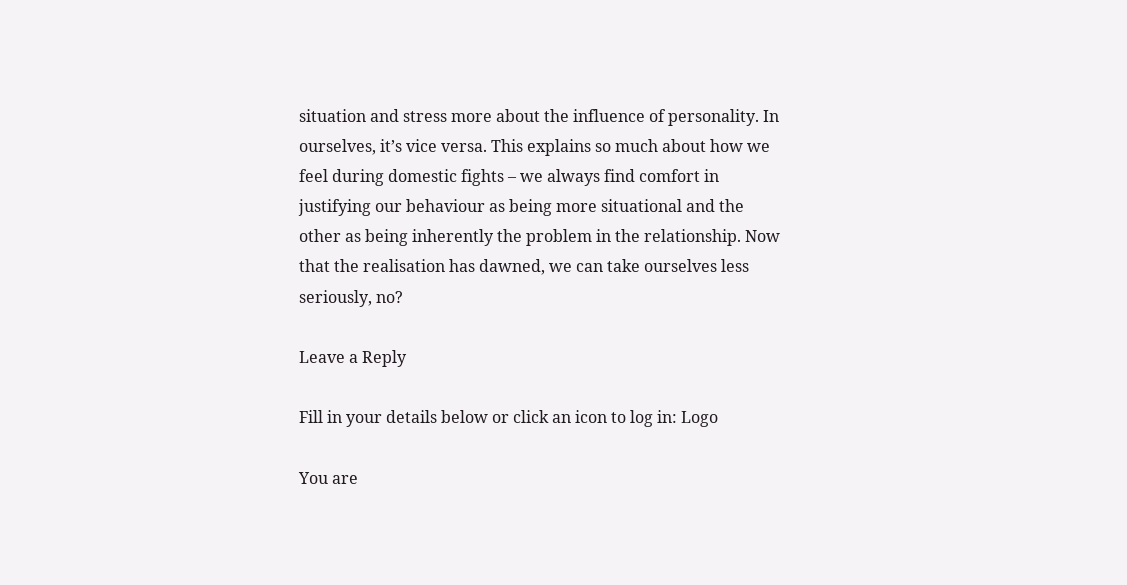situation and stress more about the influence of personality. In ourselves, it’s vice versa. This explains so much about how we feel during domestic fights – we always find comfort in justifying our behaviour as being more situational and the other as being inherently the problem in the relationship. Now that the realisation has dawned, we can take ourselves less seriously, no?

Leave a Reply

Fill in your details below or click an icon to log in: Logo

You are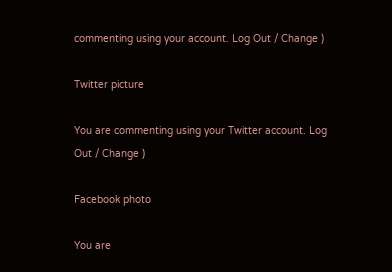commenting using your account. Log Out / Change )

Twitter picture

You are commenting using your Twitter account. Log Out / Change )

Facebook photo

You are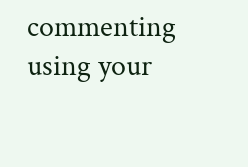commenting using your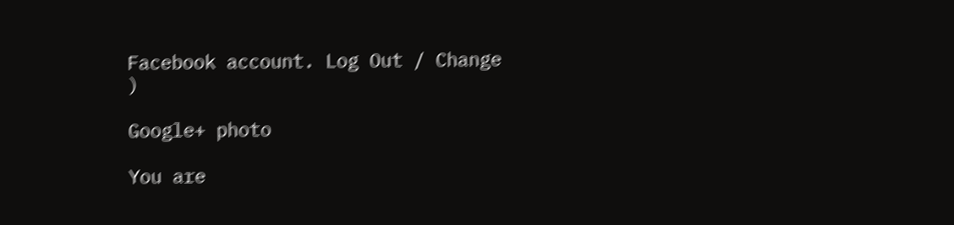Facebook account. Log Out / Change )

Google+ photo

You are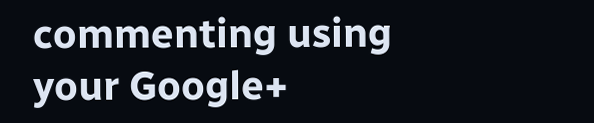commenting using your Google+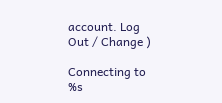account. Log Out / Change )

Connecting to %s